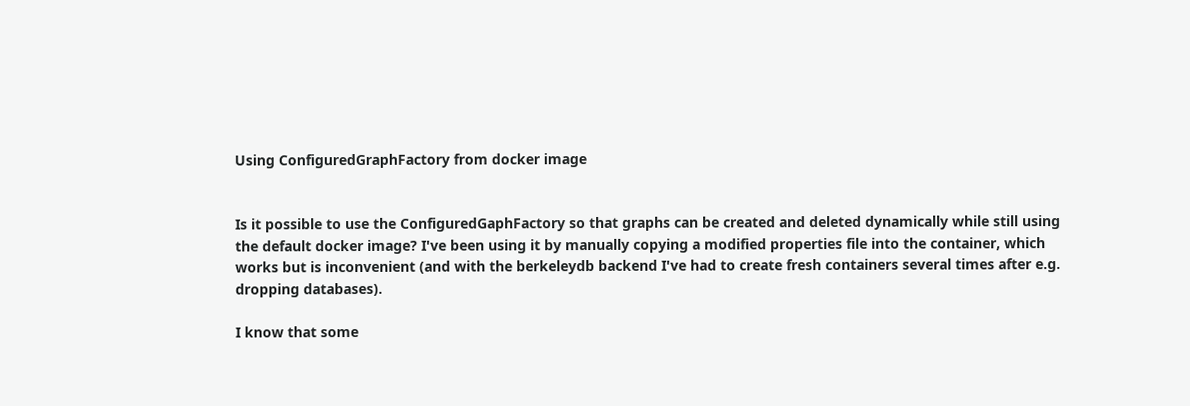Using ConfiguredGraphFactory from docker image


Is it possible to use the ConfiguredGaphFactory so that graphs can be created and deleted dynamically while still using the default docker image? I've been using it by manually copying a modified properties file into the container, which works but is inconvenient (and with the berkeleydb backend I've had to create fresh containers several times after e.g. dropping databases).

I know that some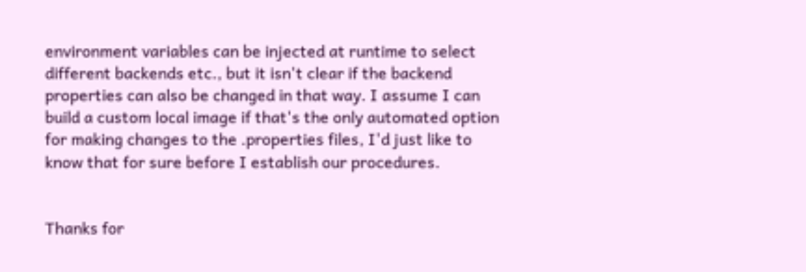environment variables can be injected at runtime to select different backends etc., but it isn't clear if the backend properties can also be changed in that way. I assume I can build a custom local image if that's the only automated option for making changes to the .properties files, I'd just like to know that for sure before I establish our procedures.


Thanks for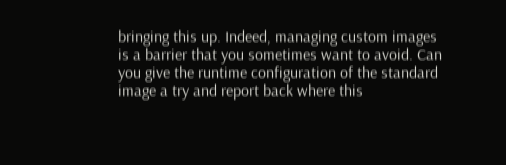bringing this up. Indeed, managing custom images is a barrier that you sometimes want to avoid. Can you give the runtime configuration of the standard image a try and report back where this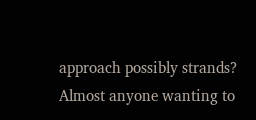approach possibly strands? Almost anyone wanting to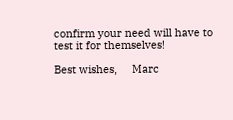confirm your need will have to test it for themselves!

Best wishes,     Marc